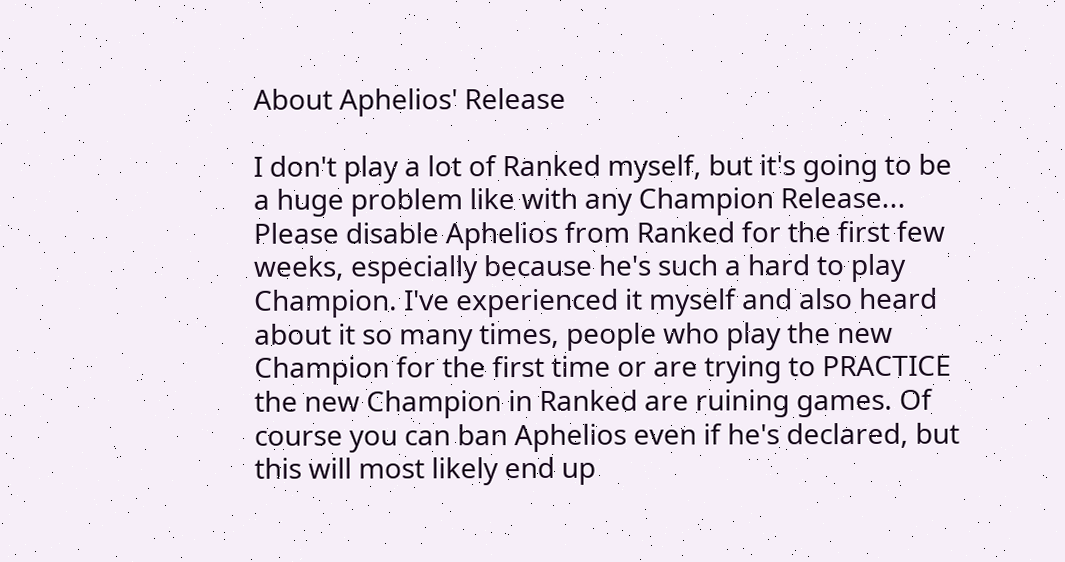About Aphelios' Release

I don't play a lot of Ranked myself, but it's going to be a huge problem like with any Champion Release... Please disable Aphelios from Ranked for the first few weeks, especially because he's such a hard to play Champion. I've experienced it myself and also heard about it so many times, people who play the new Champion for the first time or are trying to PRACTICE the new Champion in Ranked are ruining games. Of course you can ban Aphelios even if he's declared, but this will most likely end up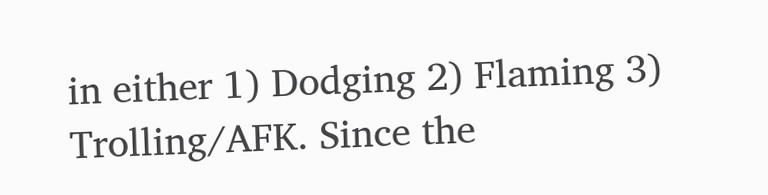in either 1) Dodging 2) Flaming 3) Trolling/AFK. Since the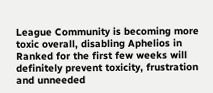League Community is becoming more toxic overall, disabling Aphelios in Ranked for the first few weeks will definitely prevent toxicity, frustration and unneeded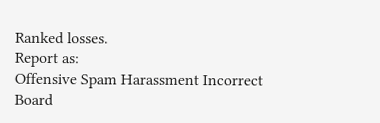Ranked losses.
Report as:
Offensive Spam Harassment Incorrect Board